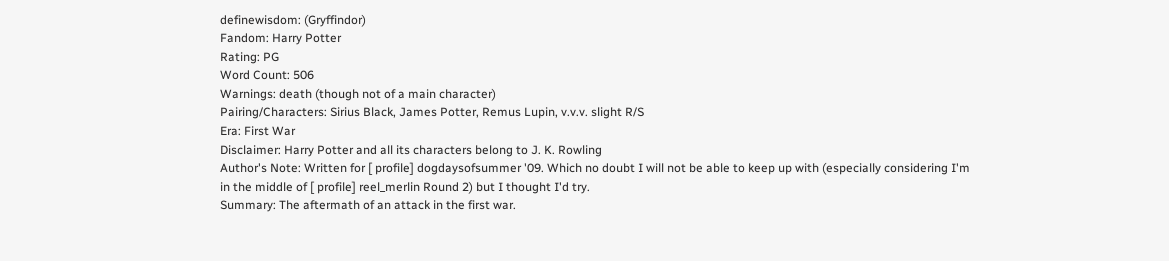definewisdom: (Gryffindor)
Fandom: Harry Potter
Rating: PG
Word Count: 506
Warnings: death (though not of a main character)
Pairing/Characters: Sirius Black, James Potter, Remus Lupin, v.v.v. slight R/S
Era: First War
Disclaimer: Harry Potter and all its characters belong to J. K. Rowling
Author's Note: Written for [ profile] dogdaysofsummer '09. Which no doubt I will not be able to keep up with (especially considering I'm in the middle of [ profile] reel_merlin Round 2) but I thought I'd try.
Summary: The aftermath of an attack in the first war.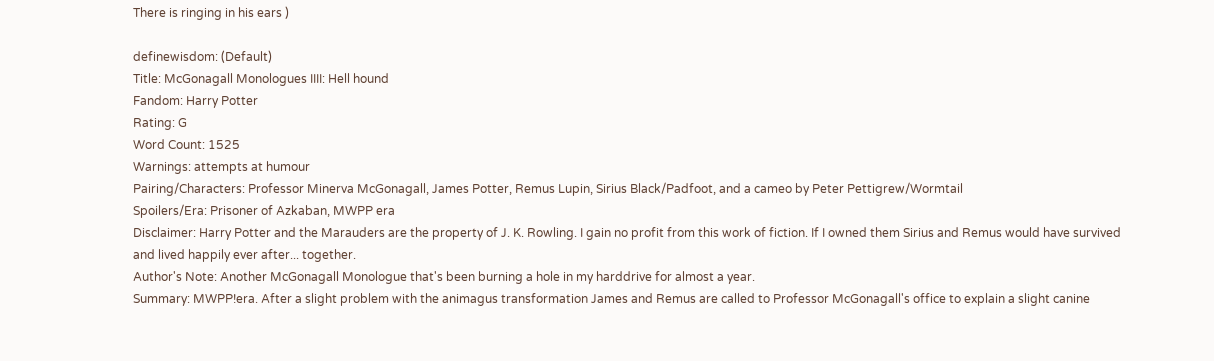There is ringing in his ears )

definewisdom: (Default)
Title: McGonagall Monologues IIII: Hell hound
Fandom: Harry Potter
Rating: G
Word Count: 1525
Warnings: attempts at humour
Pairing/Characters: Professor Minerva McGonagall, James Potter, Remus Lupin, Sirius Black/Padfoot, and a cameo by Peter Pettigrew/Wormtail
Spoilers/Era: Prisoner of Azkaban, MWPP era
Disclaimer: Harry Potter and the Marauders are the property of J. K. Rowling. I gain no profit from this work of fiction. If I owned them Sirius and Remus would have survived and lived happily ever after... together.
Author's Note: Another McGonagall Monologue that's been burning a hole in my harddrive for almost a year.
Summary: MWPP!era. After a slight problem with the animagus transformation James and Remus are called to Professor McGonagall's office to explain a slight canine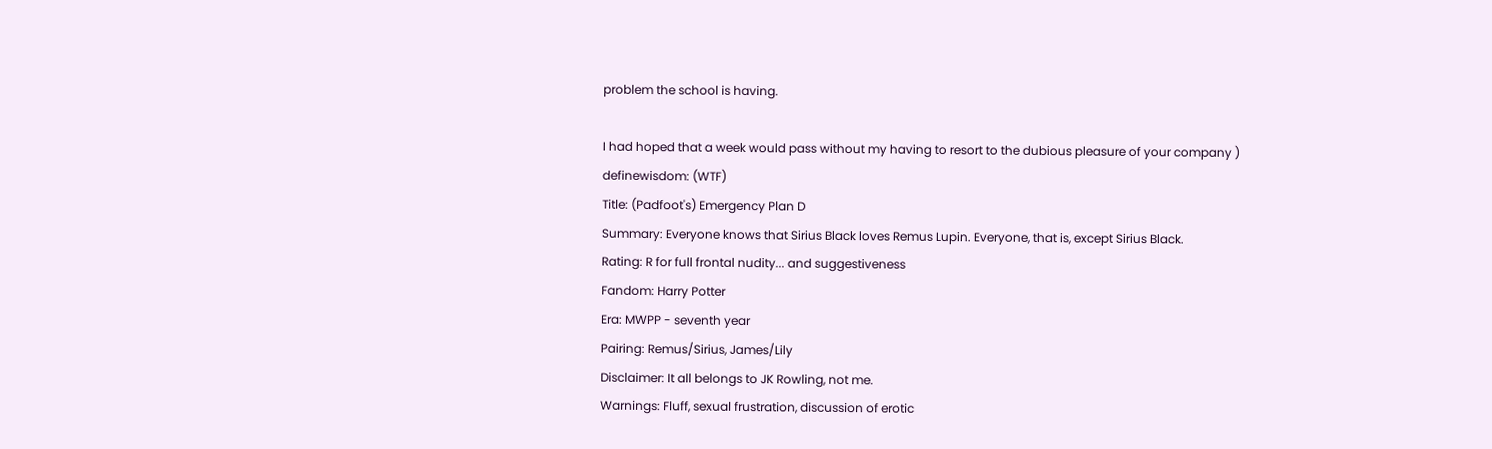problem the school is having.

I had hoped that a week would pass without my having to resort to the dubious pleasure of your company )
definewisdom: (WTF)
Title: (Padfoot's) Emergency Plan D
Summary: Everyone knows that Sirius Black loves Remus Lupin. Everyone, that is, except Sirius Black.
Rating: R for full frontal nudity... and suggestiveness
Fandom: Harry Potter
Era: MWPP - seventh year
Pairing: Remus/Sirius, James/Lily
Disclaimer: It all belongs to JK Rowling, not me.
Warnings: Fluff, sexual frustration, discussion of erotic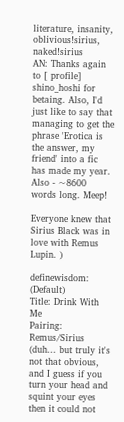literature, insanity, oblivious!sirius, naked!sirius
AN: Thanks again to [ profile] shino_hoshi for betaing. Also, I'd just like to say that managing to get the phrase 'Erotica is the answer, my friend' into a fic has made my year. Also - ~8600 words long. Meep!

Everyone knew that Sirius Black was in love with Remus Lupin. )

definewisdom: (Default)
Title: Drink With Me
Pairing: Remus/Sirius (duh... but truly it's not that obvious, and I guess if you turn your head and squint your eyes then it could not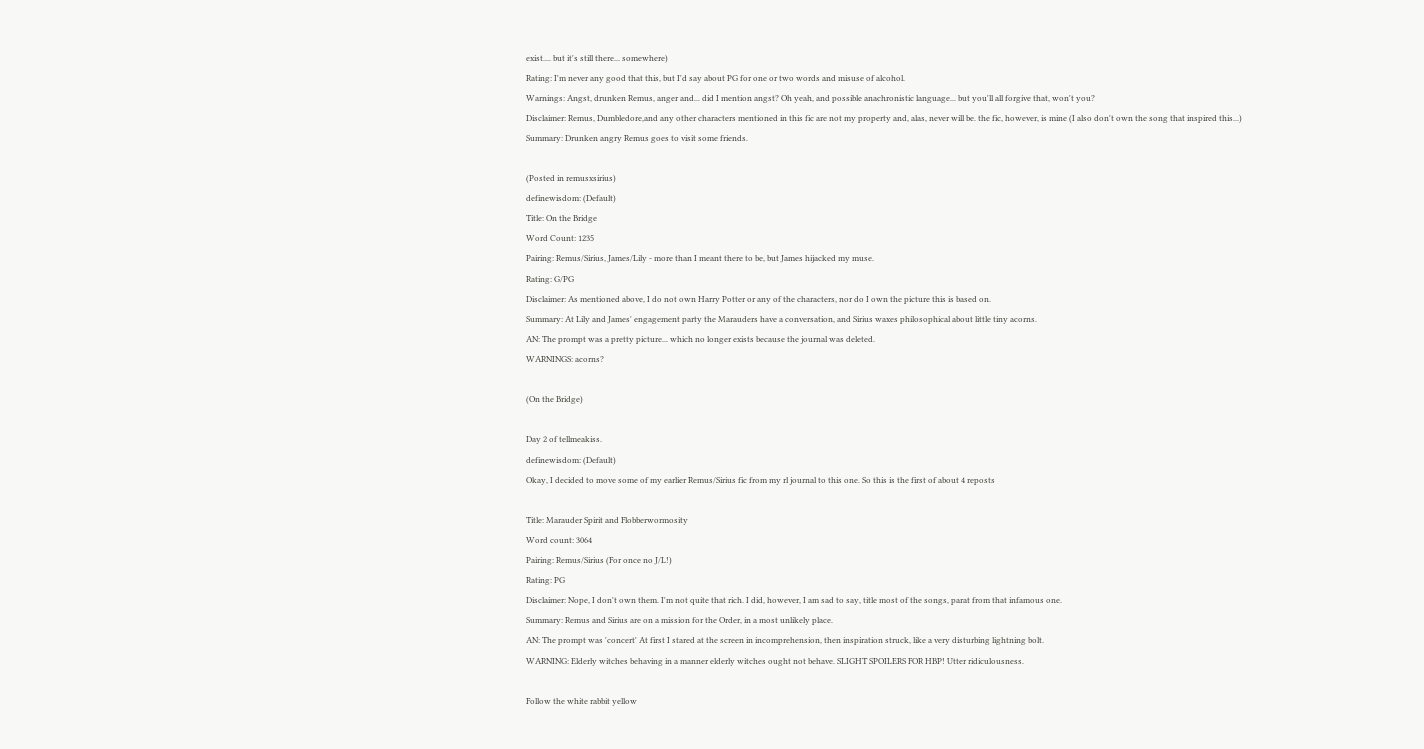exist.... but it's still there... somewhere)
Rating: I'm never any good that this, but I'd say about PG for one or two words and misuse of alcohol.
Warnings: Angst, drunken Remus, anger and... did I mention angst? Oh yeah, and possible anachronistic language... but you'll all forgive that, won't you?
Disclaimer: Remus, Dumbledore,and any other characters mentioned in this fic are not my property and, alas, never will be. the fic, however, is mine (I also don't own the song that inspired this...)
Summary: Drunken angry Remus goes to visit some friends.

(Posted in remusxsirius)
definewisdom: (Default)
Title: On the Bridge
Word Count: 1235
Pairing: Remus/Sirius, James/Lily - more than I meant there to be, but James hijacked my muse.
Rating: G/PG
Disclaimer: As mentioned above, I do not own Harry Potter or any of the characters, nor do I own the picture this is based on.
Summary: At Lily and James' engagement party the Marauders have a conversation, and Sirius waxes philosophical about little tiny acorns.
AN: The prompt was a pretty picture... which no longer exists because the journal was deleted.
WARNINGS: acorns?

(On the Bridge)

Day 2 of tellmeakiss.
definewisdom: (Default)
Okay, I decided to move some of my earlier Remus/Sirius fic from my rl journal to this one. So this is the first of about 4 reposts

Title: Marauder Spirit and Flobberwormosity
Word count: 3064
Pairing: Remus/Sirius (For once no J/L!)
Rating: PG
Disclaimer: Nope, I don't own them. I'm not quite that rich. I did, however, I am sad to say, title most of the songs, parat from that infamous one.
Summary: Remus and Sirius are on a mission for the Order, in a most unlikely place.
AN: The prompt was 'concert' At first I stared at the screen in incomprehension, then inspiration struck, like a very disturbing lightning bolt.
WARNING: Elderly witches behaving in a manner elderly witches ought not behave. SLIGHT SPOILERS FOR HBP! Utter ridiculousness.

Follow the white rabbit yellow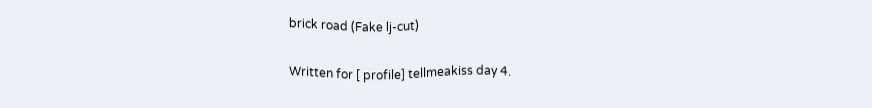brick road (Fake lj-cut)

Written for [ profile] tellmeakiss day 4.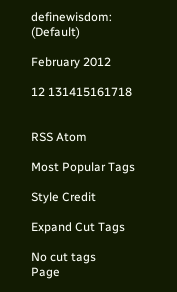definewisdom: (Default)

February 2012

12 131415161718


RSS Atom

Most Popular Tags

Style Credit

Expand Cut Tags

No cut tags
Page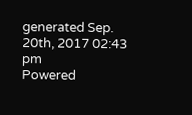generated Sep. 20th, 2017 02:43 pm
Powered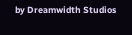by Dreamwidth Studios